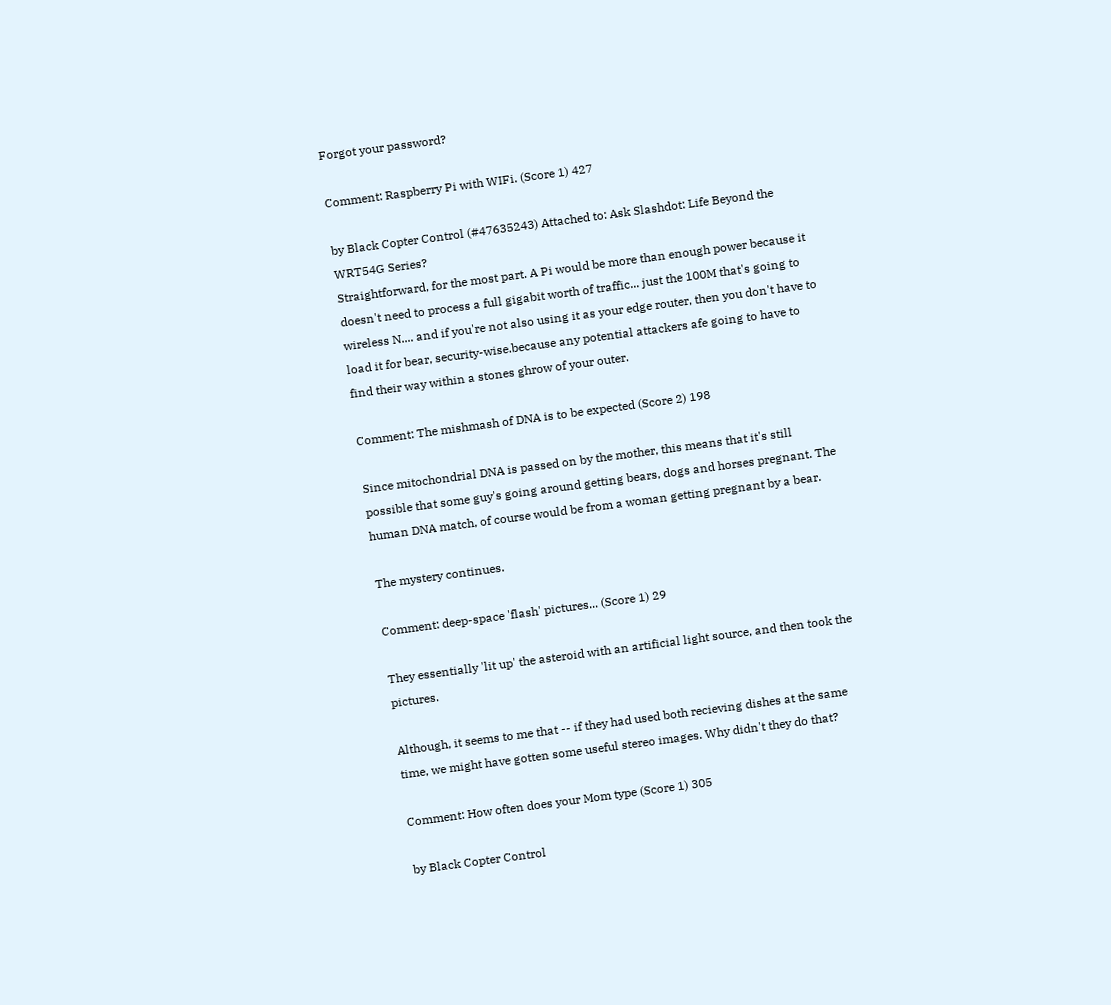Forgot your password?

Comment: Raspberry Pi with WIFi. (Score 1) 427

by Black Copter Control (#47635243) Attached to: Ask Slashdot: Life Beyond the WRT54G Series?
Straightforward, for the most part. A Pi would be more than enough power because it doesn't need to process a full gigabit worth of traffic... just the 100M that's going to wireless N.... and if you're not also using it as your edge router, then you don't have to load it for bear, security-wise.because any potential attackers afe going to have to find their way within a stones ghrow of your outer.

Comment: The mishmash of DNA is to be expected (Score 2) 198

Since mitochondrial DNA is passed on by the mother, this means that it's still possible that some guy's going around getting bears, dogs and horses pregnant. The human DNA match, of course would be from a woman getting pregnant by a bear.

The mystery continues.

Comment: deep-space 'flash' pictures... (Score 1) 29

They essentially 'lit up' the asteroid with an artificial light source, and then took the pictures.

Although, it seems to me that -- if they had used both recieving dishes at the same time, we might have gotten some useful stereo images. Why didn't they do that?

Comment: How often does your Mom type (Score 1) 305

by Black Copter Control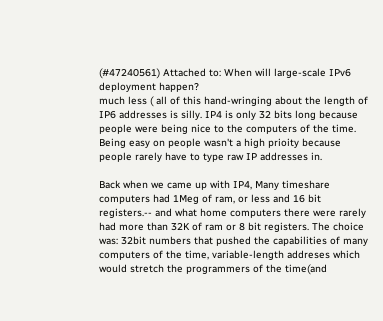(#47240561) Attached to: When will large-scale IPv6 deployment happen?
much less ( all of this hand-wringing about the length of IP6 addresses is silly. IP4 is only 32 bits long because people were being nice to the computers of the time. Being easy on people wasn't a high prioity because people rarely have to type raw IP addresses in.

Back when we came up with IP4, Many timeshare computers had 1Meg of ram, or less and 16 bit registers.-- and what home computers there were rarely had more than 32K of ram or 8 bit registers. The choice was: 32bit numbers that pushed the capabilities of many computers of the time, variable-length addreses which would stretch the programmers of the time(and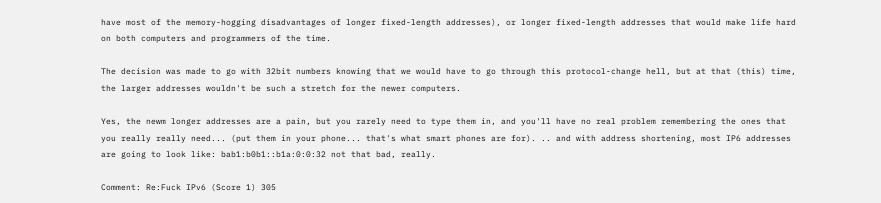have most of the memory-hogging disadvantages of longer fixed-length addresses), or longer fixed-length addresses that would make life hard on both computers and programmers of the time.

The decision was made to go with 32bit numbers knowing that we would have to go through this protocol-change hell, but at that (this) time, the larger addresses wouldn't be such a stretch for the newer computers.

Yes, the newm longer addresses are a pain, but you rarely need to type them in, and you'll have no real problem remembering the ones that you really really need... (put them in your phone... that's what smart phones are for). .. and with address shortening, most IP6 addresses are going to look like: bab1:b0b1::b1a:0:0:32 not that bad, really.

Comment: Re:Fuck IPv6 (Score 1) 305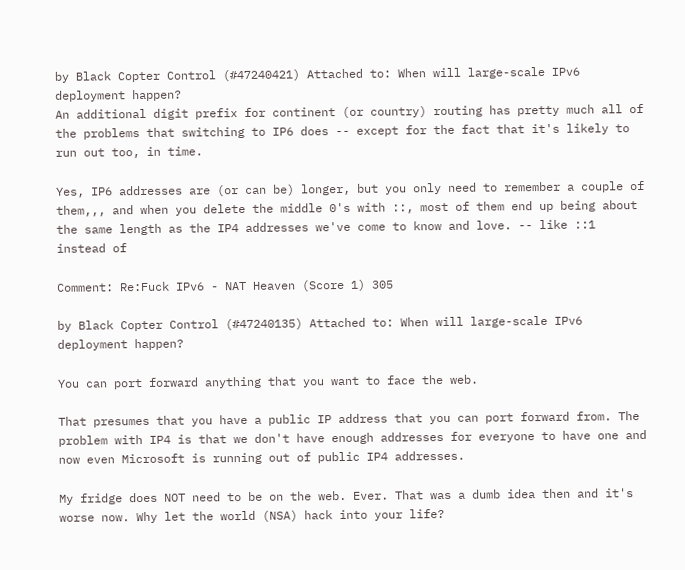by Black Copter Control (#47240421) Attached to: When will large-scale IPv6 deployment happen?
An additional digit prefix for continent (or country) routing has pretty much all of the problems that switching to IP6 does -- except for the fact that it's likely to run out too, in time.

Yes, IP6 addresses are (or can be) longer, but you only need to remember a couple of them,,, and when you delete the middle 0's with ::, most of them end up being about the same length as the IP4 addresses we've come to know and love. -- like ::1 instead of

Comment: Re:Fuck IPv6 - NAT Heaven (Score 1) 305

by Black Copter Control (#47240135) Attached to: When will large-scale IPv6 deployment happen?

You can port forward anything that you want to face the web.

That presumes that you have a public IP address that you can port forward from. The problem with IP4 is that we don't have enough addresses for everyone to have one and now even Microsoft is running out of public IP4 addresses.

My fridge does NOT need to be on the web. Ever. That was a dumb idea then and it's worse now. Why let the world (NSA) hack into your life?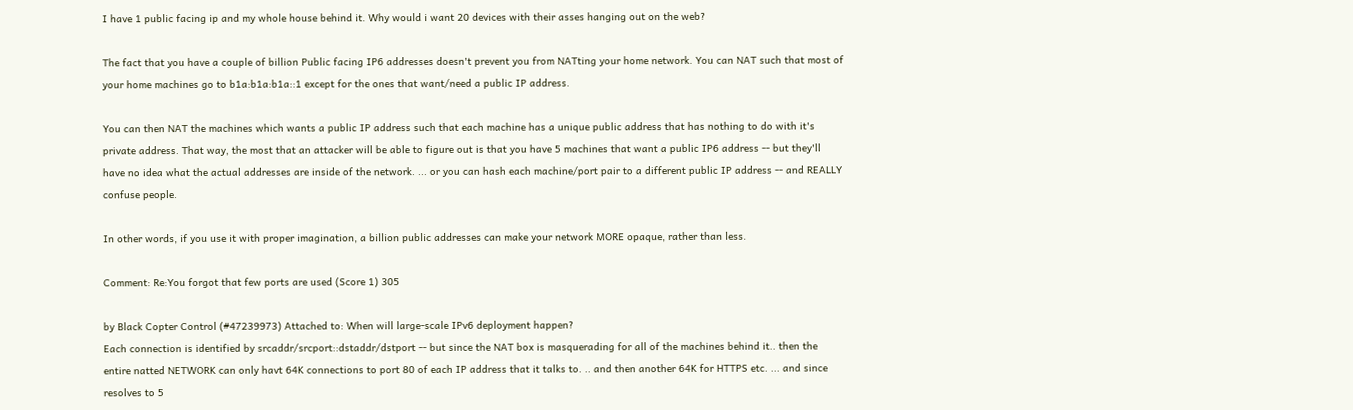I have 1 public facing ip and my whole house behind it. Why would i want 20 devices with their asses hanging out on the web?

The fact that you have a couple of billion Public facing IP6 addresses doesn't prevent you from NATting your home network. You can NAT such that most of your home machines go to b1a:b1a:b1a::1 except for the ones that want/need a public IP address.

You can then NAT the machines which wants a public IP address such that each machine has a unique public address that has nothing to do with it's private address. That way, the most that an attacker will be able to figure out is that you have 5 machines that want a public IP6 address -- but they'll have no idea what the actual addresses are inside of the network. ... or you can hash each machine/port pair to a different public IP address -- and REALLY confuse people.

In other words, if you use it with proper imagination, a billion public addresses can make your network MORE opaque, rather than less.

Comment: Re:You forgot that few ports are used (Score 1) 305

by Black Copter Control (#47239973) Attached to: When will large-scale IPv6 deployment happen?
Each connection is identified by srcaddr/srcport::dstaddr/dstport -- but since the NAT box is masquerading for all of the machines behind it.. then the entire natted NETWORK can only havt 64K connections to port 80 of each IP address that it talks to. .. and then another 64K for HTTPS etc. ... and since resolves to 5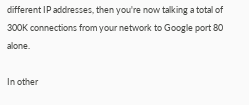different IP addresses, then you're now talking a total of 300K connections from your network to Google port 80 alone.

In other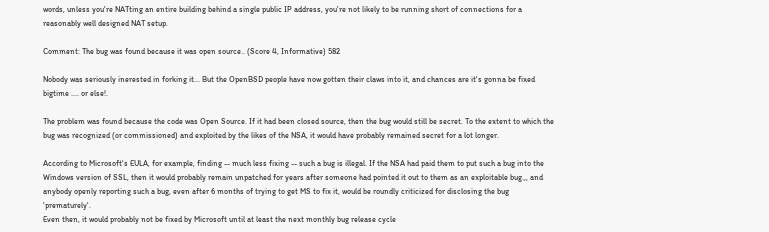words, unless you're NATting an entire building behind a single public IP address, you're not likely to be running short of connections for a reasonably well designed NAT setup.

Comment: The bug was found because it was open source.. (Score 4, Informative) 582

Nobody was seriously inerested in forking it... But the OpenBSD people have now gotten their claws into it, and chances are it's gonna be fixed bigtime .... or else!.

The problem was found because the code was Open Source. If it had been closed source, then the bug would still be secret. To the extent to which the bug was recognized (or commissioned) and exploited by the likes of the NSA, it would have probably remained secret for a lot longer.

According to Microsoft's EULA, for example, finding -- much less fixing -- such a bug is illegal. If the NSA had paid them to put such a bug into the Windows version of SSL, then it would probably remain unpatched for years after someone had pointed it out to them as an exploitable bug.,, and anybody openly reporting such a bug, even after 6 months of trying to get MS to fix it, would be roundly criticized for disclosing the bug 'prematurely'.
Even then, it would probably not be fixed by Microsoft until at least the next monthly bug release cycle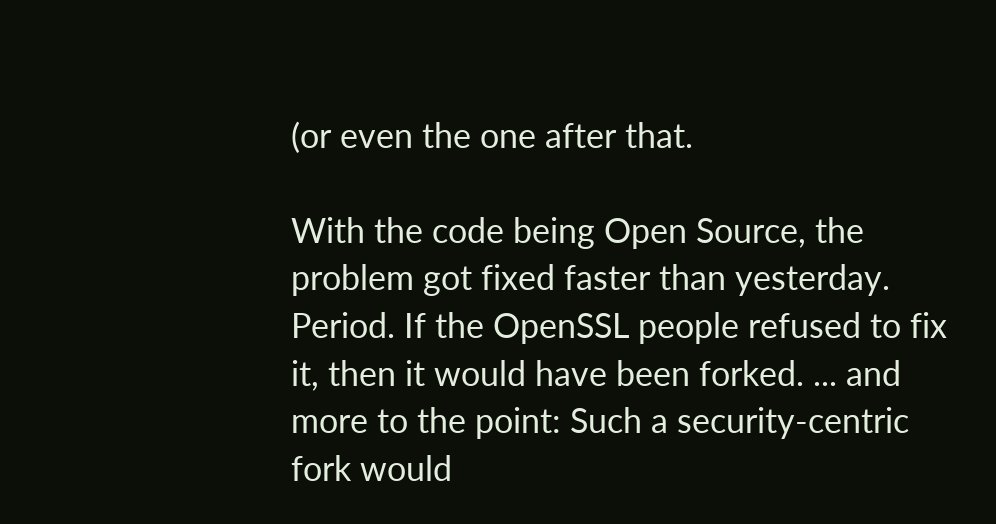(or even the one after that.

With the code being Open Source, the problem got fixed faster than yesterday. Period. If the OpenSSL people refused to fix it, then it would have been forked. ... and more to the point: Such a security-centric fork would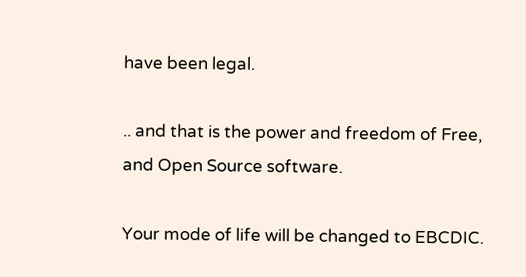have been legal.

.. and that is the power and freedom of Free, and Open Source software.

Your mode of life will be changed to EBCDIC.